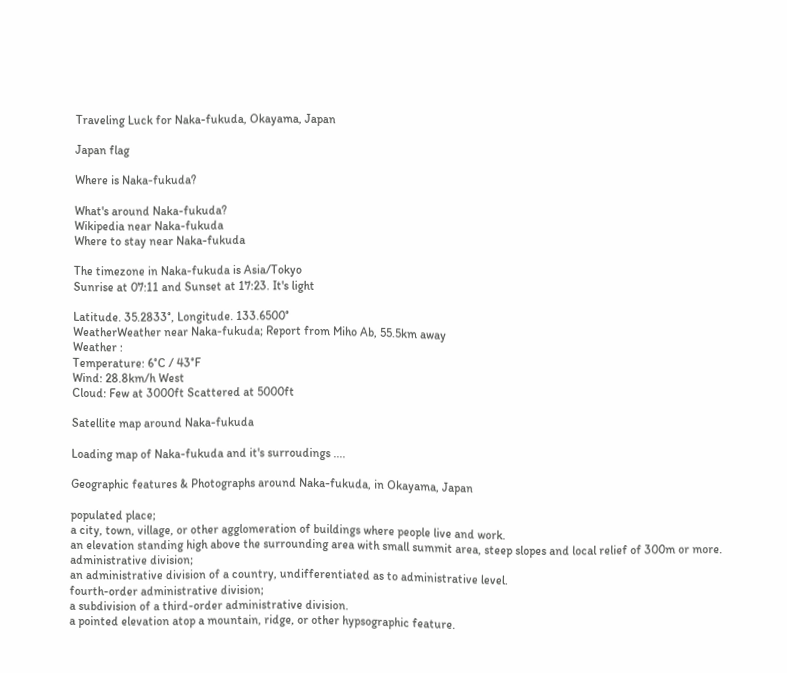Traveling Luck for Naka-fukuda, Okayama, Japan

Japan flag

Where is Naka-fukuda?

What's around Naka-fukuda?
Wikipedia near Naka-fukuda
Where to stay near Naka-fukuda

The timezone in Naka-fukuda is Asia/Tokyo
Sunrise at 07:11 and Sunset at 17:23. It's light

Latitude. 35.2833°, Longitude. 133.6500°
WeatherWeather near Naka-fukuda; Report from Miho Ab, 55.5km away
Weather :
Temperature: 6°C / 43°F
Wind: 28.8km/h West
Cloud: Few at 3000ft Scattered at 5000ft

Satellite map around Naka-fukuda

Loading map of Naka-fukuda and it's surroudings ....

Geographic features & Photographs around Naka-fukuda, in Okayama, Japan

populated place;
a city, town, village, or other agglomeration of buildings where people live and work.
an elevation standing high above the surrounding area with small summit area, steep slopes and local relief of 300m or more.
administrative division;
an administrative division of a country, undifferentiated as to administrative level.
fourth-order administrative division;
a subdivision of a third-order administrative division.
a pointed elevation atop a mountain, ridge, or other hypsographic feature.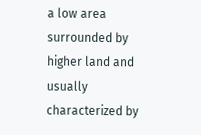a low area surrounded by higher land and usually characterized by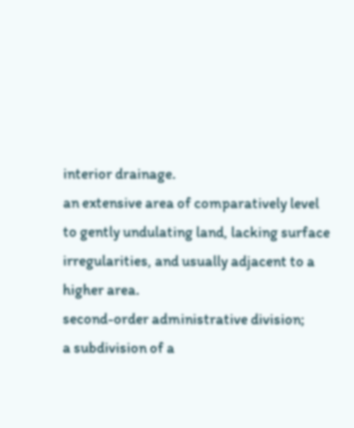interior drainage.
an extensive area of comparatively level to gently undulating land, lacking surface irregularities, and usually adjacent to a higher area.
second-order administrative division;
a subdivision of a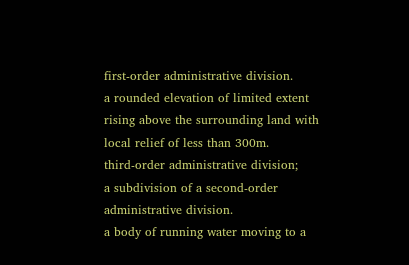first-order administrative division.
a rounded elevation of limited extent rising above the surrounding land with local relief of less than 300m.
third-order administrative division;
a subdivision of a second-order administrative division.
a body of running water moving to a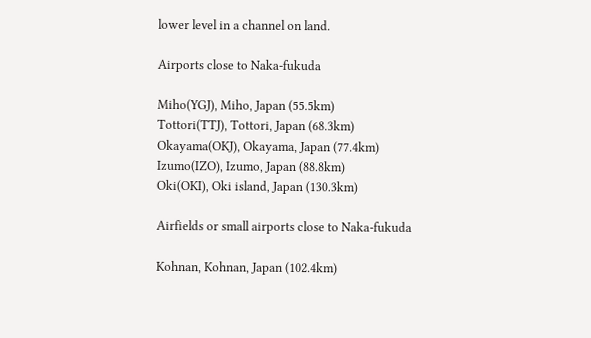lower level in a channel on land.

Airports close to Naka-fukuda

Miho(YGJ), Miho, Japan (55.5km)
Tottori(TTJ), Tottori, Japan (68.3km)
Okayama(OKJ), Okayama, Japan (77.4km)
Izumo(IZO), Izumo, Japan (88.8km)
Oki(OKI), Oki island, Japan (130.3km)

Airfields or small airports close to Naka-fukuda

Kohnan, Kohnan, Japan (102.4km)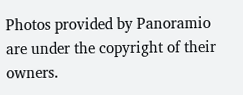Photos provided by Panoramio are under the copyright of their owners.